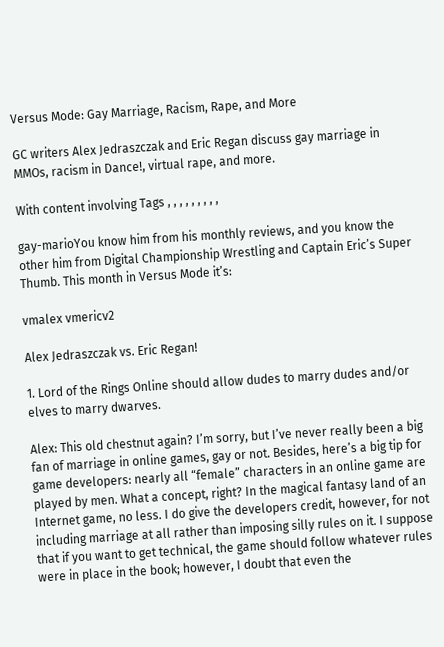Versus Mode: Gay Marriage, Racism, Rape, and More

GC writers Alex Jedraszczak and Eric Regan discuss gay marriage in MMOs, racism in Dance!, virtual rape, and more.

With content involving Tags , , , , , , , , ,

gay-marioYou know him from his monthly reviews, and you know the other him from Digital Championship Wrestling and Captain Eric’s Super Thumb. This month in Versus Mode it’s:

vmalex vmericv2

Alex Jedraszczak vs. Eric Regan!

1. Lord of the Rings Online should allow dudes to marry dudes and/or elves to marry dwarves.

Alex: This old chestnut again? I’m sorry, but I’ve never really been a big fan of marriage in online games, gay or not. Besides, here’s a big tip for game developers: nearly all “female” characters in an online game are played by men. What a concept, right? In the magical fantasy land of an Internet game, no less. I do give the developers credit, however, for not including marriage at all rather than imposing silly rules on it. I suppose that if you want to get technical, the game should follow whatever rules were in place in the book; however, I doubt that even the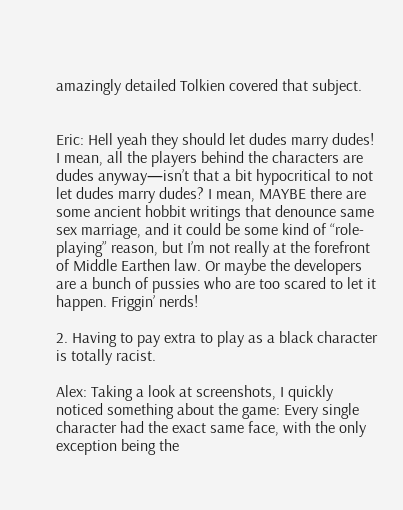amazingly detailed Tolkien covered that subject.


Eric: Hell yeah they should let dudes marry dudes! I mean, all the players behind the characters are dudes anyway—isn’t that a bit hypocritical to not let dudes marry dudes? I mean, MAYBE there are some ancient hobbit writings that denounce same sex marriage, and it could be some kind of “role-playing” reason, but I’m not really at the forefront of Middle Earthen law. Or maybe the developers are a bunch of pussies who are too scared to let it happen. Friggin’ nerds!

2. Having to pay extra to play as a black character is totally racist.

Alex: Taking a look at screenshots, I quickly noticed something about the game: Every single character had the exact same face, with the only exception being the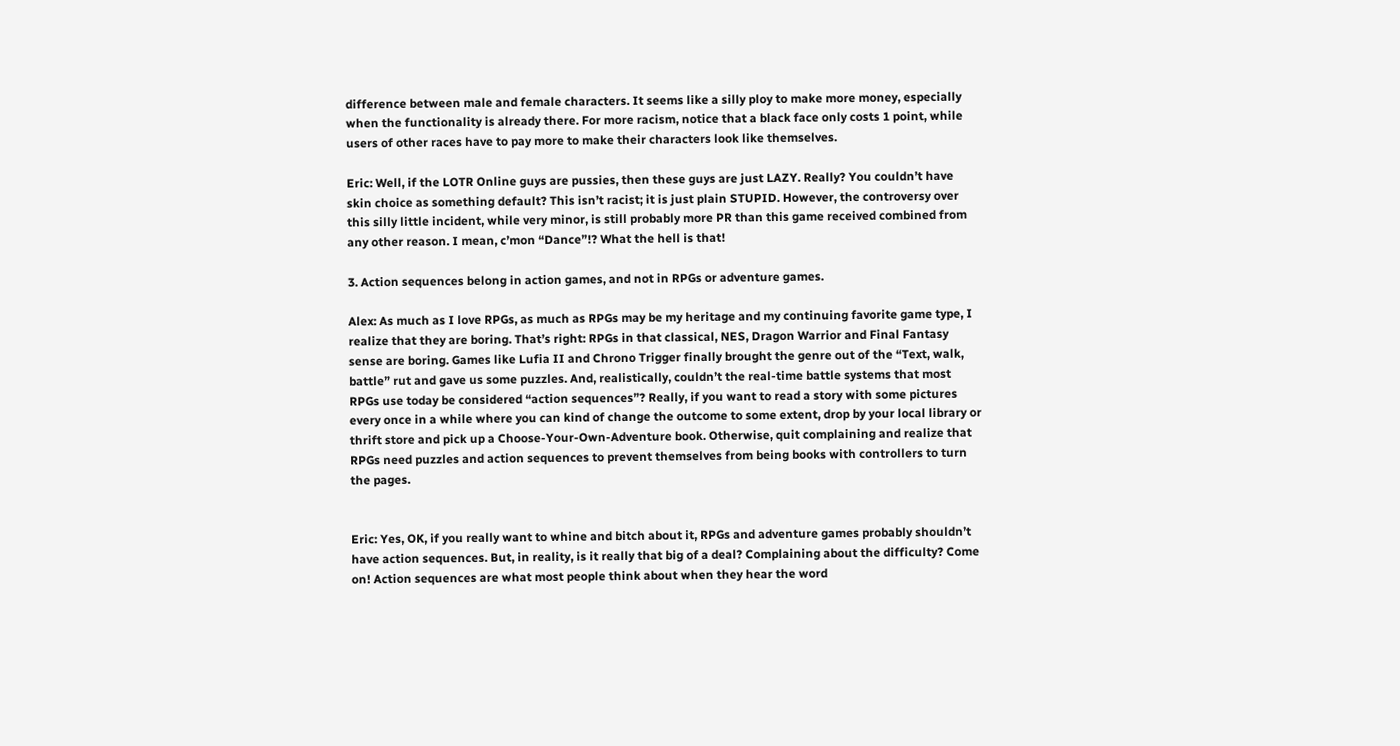difference between male and female characters. It seems like a silly ploy to make more money, especially when the functionality is already there. For more racism, notice that a black face only costs 1 point, while users of other races have to pay more to make their characters look like themselves.

Eric: Well, if the LOTR Online guys are pussies, then these guys are just LAZY. Really? You couldn’t have skin choice as something default? This isn’t racist; it is just plain STUPID. However, the controversy over this silly little incident, while very minor, is still probably more PR than this game received combined from any other reason. I mean, c’mon “Dance”!? What the hell is that!

3. Action sequences belong in action games, and not in RPGs or adventure games.

Alex: As much as I love RPGs, as much as RPGs may be my heritage and my continuing favorite game type, I realize that they are boring. That’s right: RPGs in that classical, NES, Dragon Warrior and Final Fantasy sense are boring. Games like Lufia II and Chrono Trigger finally brought the genre out of the “Text, walk, battle” rut and gave us some puzzles. And, realistically, couldn’t the real-time battle systems that most RPGs use today be considered “action sequences”? Really, if you want to read a story with some pictures every once in a while where you can kind of change the outcome to some extent, drop by your local library or thrift store and pick up a Choose-Your-Own-Adventure book. Otherwise, quit complaining and realize that RPGs need puzzles and action sequences to prevent themselves from being books with controllers to turn the pages.


Eric: Yes, OK, if you really want to whine and bitch about it, RPGs and adventure games probably shouldn’t have action sequences. But, in reality, is it really that big of a deal? Complaining about the difficulty? Come on! Action sequences are what most people think about when they hear the word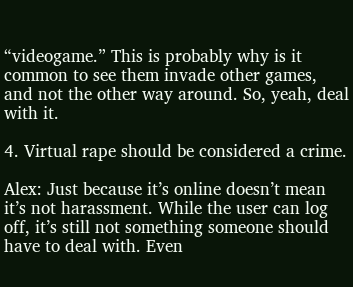“videogame.” This is probably why is it common to see them invade other games, and not the other way around. So, yeah, deal with it.

4. Virtual rape should be considered a crime.

Alex: Just because it’s online doesn’t mean it’s not harassment. While the user can log off, it’s still not something someone should have to deal with. Even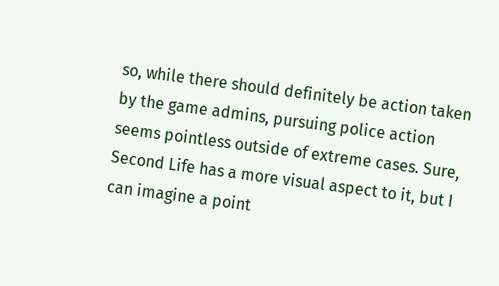so, while there should definitely be action taken by the game admins, pursuing police action seems pointless outside of extreme cases. Sure, Second Life has a more visual aspect to it, but I can imagine a point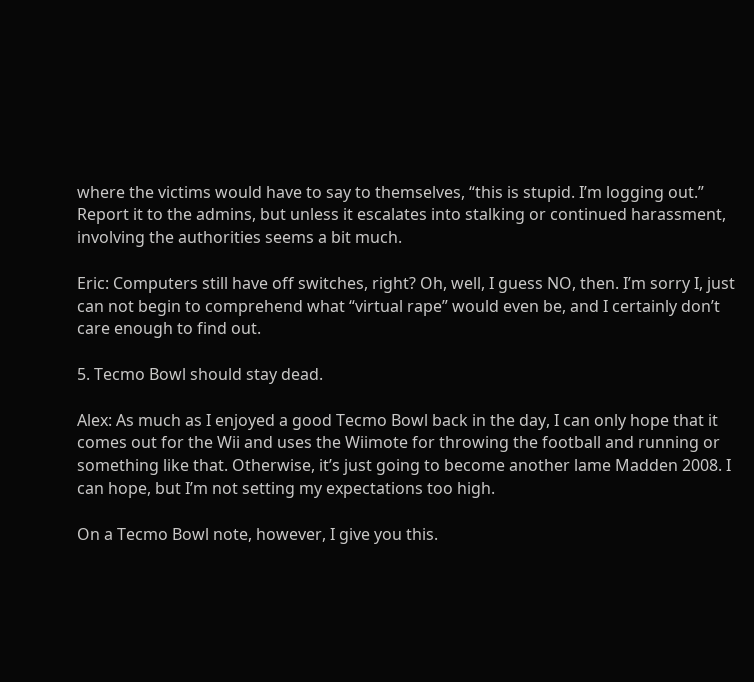where the victims would have to say to themselves, “this is stupid. I’m logging out.” Report it to the admins, but unless it escalates into stalking or continued harassment, involving the authorities seems a bit much.

Eric: Computers still have off switches, right? Oh, well, I guess NO, then. I’m sorry I, just can not begin to comprehend what “virtual rape” would even be, and I certainly don’t care enough to find out.

5. Tecmo Bowl should stay dead.

Alex: As much as I enjoyed a good Tecmo Bowl back in the day, I can only hope that it comes out for the Wii and uses the Wiimote for throwing the football and running or something like that. Otherwise, it’s just going to become another lame Madden 2008. I can hope, but I’m not setting my expectations too high.

On a Tecmo Bowl note, however, I give you this.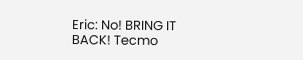Eric: No! BRING IT BACK! Tecmo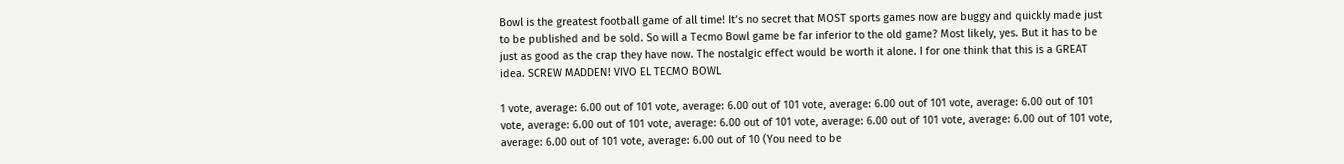Bowl is the greatest football game of all time! It’s no secret that MOST sports games now are buggy and quickly made just to be published and be sold. So will a Tecmo Bowl game be far inferior to the old game? Most likely, yes. But it has to be just as good as the crap they have now. The nostalgic effect would be worth it alone. I for one think that this is a GREAT idea. SCREW MADDEN! VIVO EL TECMO BOWL

1 vote, average: 6.00 out of 101 vote, average: 6.00 out of 101 vote, average: 6.00 out of 101 vote, average: 6.00 out of 101 vote, average: 6.00 out of 101 vote, average: 6.00 out of 101 vote, average: 6.00 out of 101 vote, average: 6.00 out of 101 vote, average: 6.00 out of 101 vote, average: 6.00 out of 10 (You need to be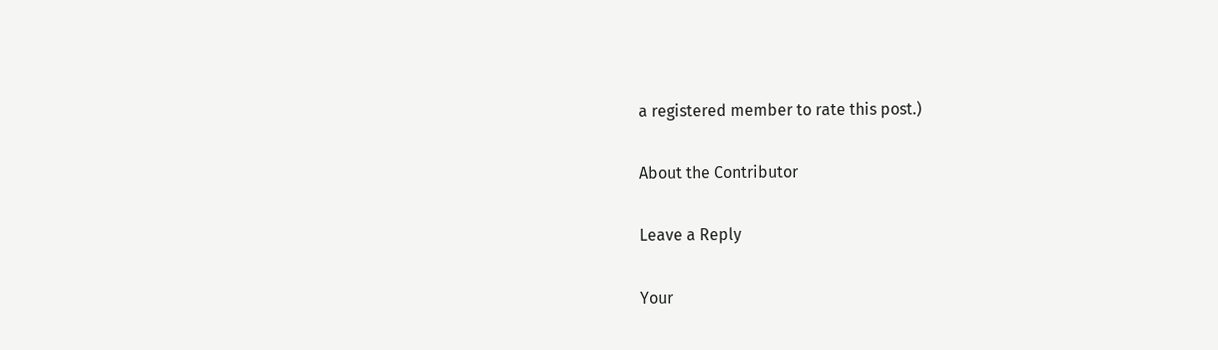a registered member to rate this post.)

About the Contributor

Leave a Reply

Your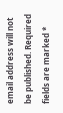email address will not be published. Required fields are marked *